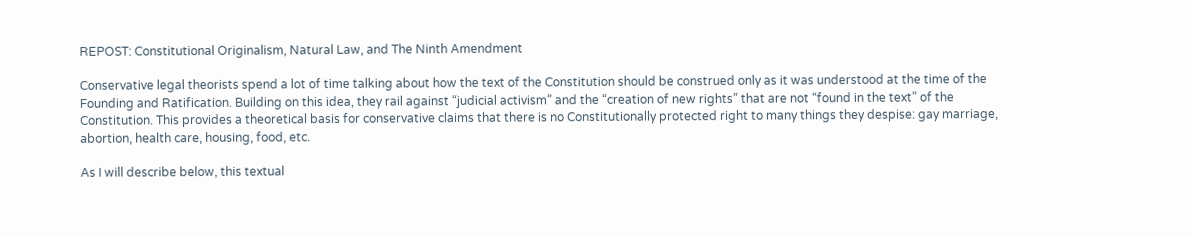REPOST: Constitutional Originalism, Natural Law, and The Ninth Amendment

Conservative legal theorists spend a lot of time talking about how the text of the Constitution should be construed only as it was understood at the time of the Founding and Ratification. Building on this idea, they rail against “judicial activism” and the “creation of new rights” that are not “found in the text” of the Constitution. This provides a theoretical basis for conservative claims that there is no Constitutionally protected right to many things they despise: gay marriage, abortion, health care, housing, food, etc.

As I will describe below, this textual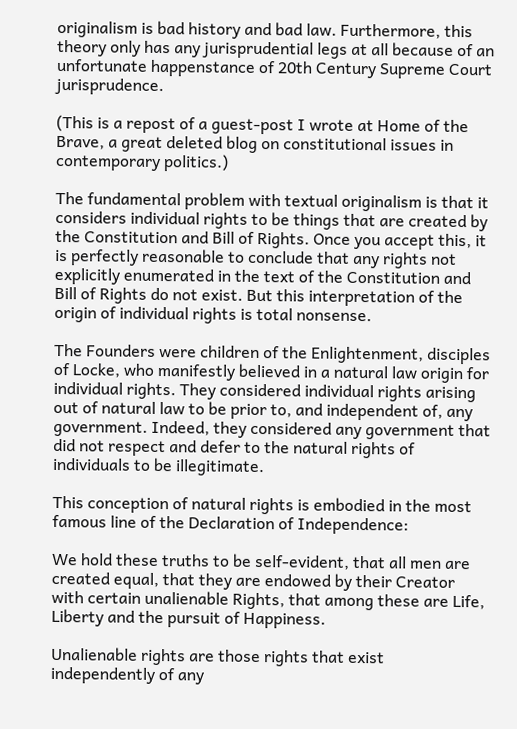originalism is bad history and bad law. Furthermore, this theory only has any jurisprudential legs at all because of an unfortunate happenstance of 20th Century Supreme Court jurisprudence.

(This is a repost of a guest-post I wrote at Home of the Brave, a great deleted blog on constitutional issues in contemporary politics.)

The fundamental problem with textual originalism is that it considers individual rights to be things that are created by the Constitution and Bill of Rights. Once you accept this, it is perfectly reasonable to conclude that any rights not explicitly enumerated in the text of the Constitution and Bill of Rights do not exist. But this interpretation of the origin of individual rights is total nonsense.

The Founders were children of the Enlightenment, disciples of Locke, who manifestly believed in a natural law origin for individual rights. They considered individual rights arising out of natural law to be prior to, and independent of, any government. Indeed, they considered any government that did not respect and defer to the natural rights of individuals to be illegitimate.

This conception of natural rights is embodied in the most famous line of the Declaration of Independence:

We hold these truths to be self-evident, that all men are created equal, that they are endowed by their Creator with certain unalienable Rights, that among these are Life, Liberty and the pursuit of Happiness.

Unalienable rights are those rights that exist independently of any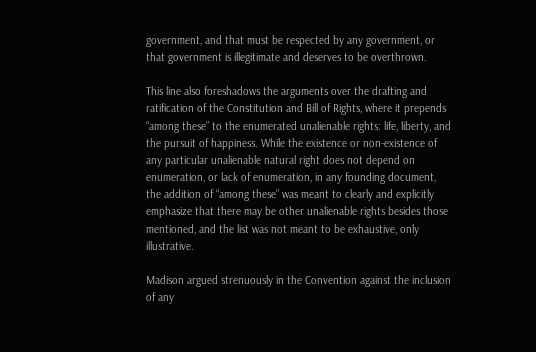government, and that must be respected by any government, or that government is illegitimate and deserves to be overthrown.

This line also foreshadows the arguments over the drafting and ratification of the Constitution and Bill of Rights, where it prepends “among these” to the enumerated unalienable rights: life, liberty, and the pursuit of happiness. While the existence or non-existence of any particular unalienable natural right does not depend on enumeration, or lack of enumeration, in any founding document, the addition of “among these” was meant to clearly and explicitly emphasize that there may be other unalienable rights besides those mentioned, and the list was not meant to be exhaustive, only illustrative.

Madison argued strenuously in the Convention against the inclusion of any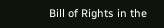Bill of Rights in the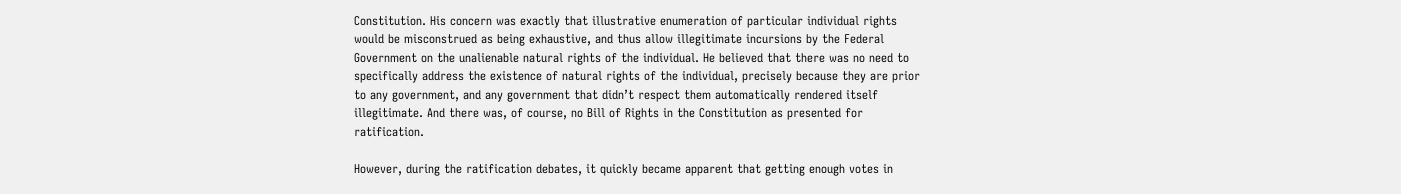Constitution. His concern was exactly that illustrative enumeration of particular individual rights would be misconstrued as being exhaustive, and thus allow illegitimate incursions by the Federal Government on the unalienable natural rights of the individual. He believed that there was no need to specifically address the existence of natural rights of the individual, precisely because they are prior to any government, and any government that didn’t respect them automatically rendered itself illegitimate. And there was, of course, no Bill of Rights in the Constitution as presented for ratification.

However, during the ratification debates, it quickly became apparent that getting enough votes in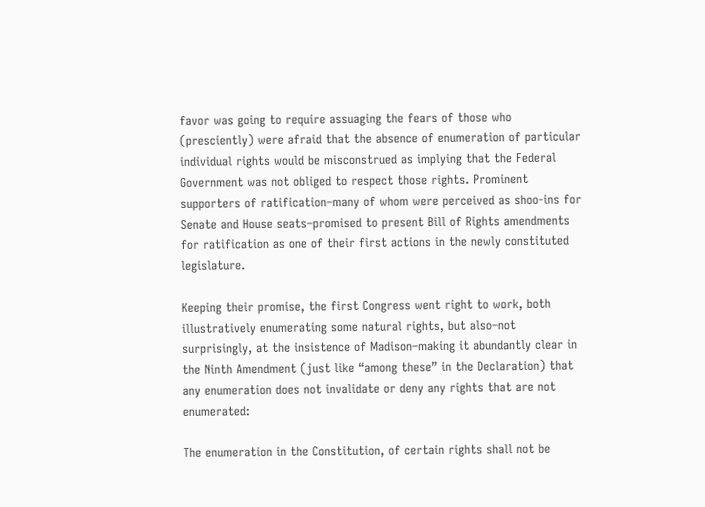favor was going to require assuaging the fears of those who (presciently) were afraid that the absence of enumeration of particular individual rights would be misconstrued as implying that the Federal Government was not obliged to respect those rights. Prominent supporters of ratification–many of whom were perceived as shoo-ins for Senate and House seats–promised to present Bill of Rights amendments for ratification as one of their first actions in the newly constituted legislature.

Keeping their promise, the first Congress went right to work, both illustratively enumerating some natural rights, but also–not surprisingly, at the insistence of Madison–making it abundantly clear in the Ninth Amendment (just like “among these” in the Declaration) that any enumeration does not invalidate or deny any rights that are not enumerated:

The enumeration in the Constitution, of certain rights shall not be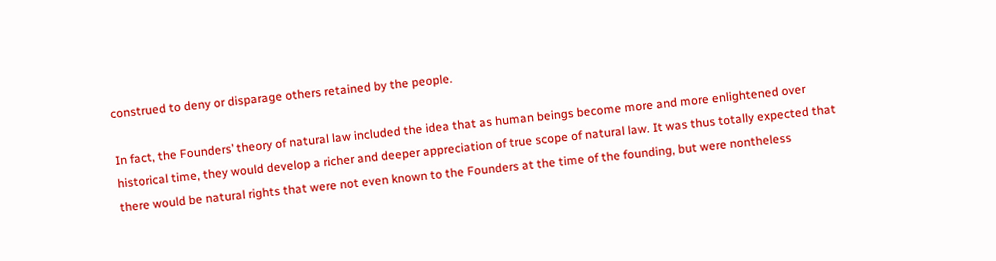construed to deny or disparage others retained by the people.

In fact, the Founders’ theory of natural law included the idea that as human beings become more and more enlightened over historical time, they would develop a richer and deeper appreciation of true scope of natural law. It was thus totally expected that there would be natural rights that were not even known to the Founders at the time of the founding, but were nontheless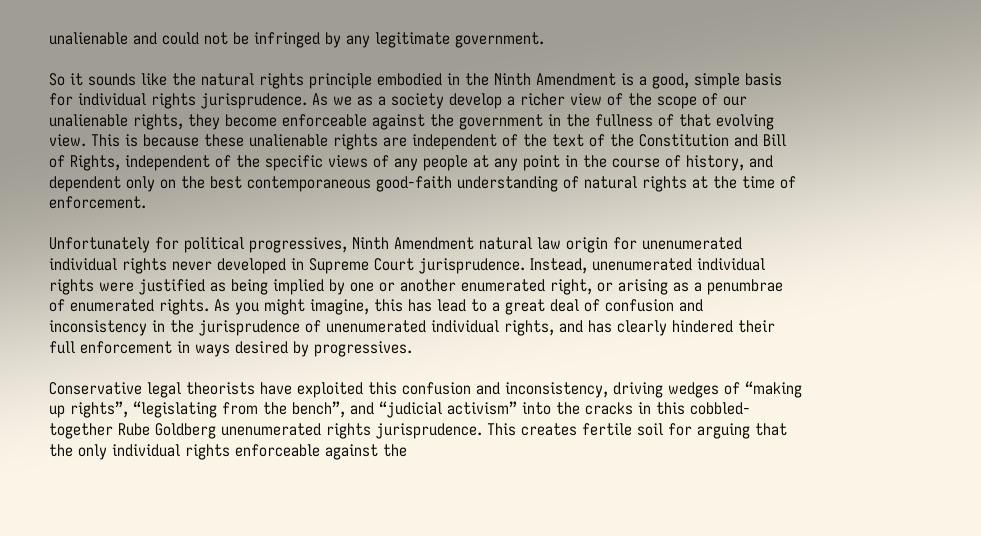unalienable and could not be infringed by any legitimate government.

So it sounds like the natural rights principle embodied in the Ninth Amendment is a good, simple basis for individual rights jurisprudence. As we as a society develop a richer view of the scope of our unalienable rights, they become enforceable against the government in the fullness of that evolving view. This is because these unalienable rights are independent of the text of the Constitution and Bill of Rights, independent of the specific views of any people at any point in the course of history, and dependent only on the best contemporaneous good-faith understanding of natural rights at the time of enforcement.

Unfortunately for political progressives, Ninth Amendment natural law origin for unenumerated individual rights never developed in Supreme Court jurisprudence. Instead, unenumerated individual rights were justified as being implied by one or another enumerated right, or arising as a penumbrae of enumerated rights. As you might imagine, this has lead to a great deal of confusion and inconsistency in the jurisprudence of unenumerated individual rights, and has clearly hindered their full enforcement in ways desired by progressives.

Conservative legal theorists have exploited this confusion and inconsistency, driving wedges of “making up rights”, “legislating from the bench”, and “judicial activism” into the cracks in this cobbled-together Rube Goldberg unenumerated rights jurisprudence. This creates fertile soil for arguing that the only individual rights enforceable against the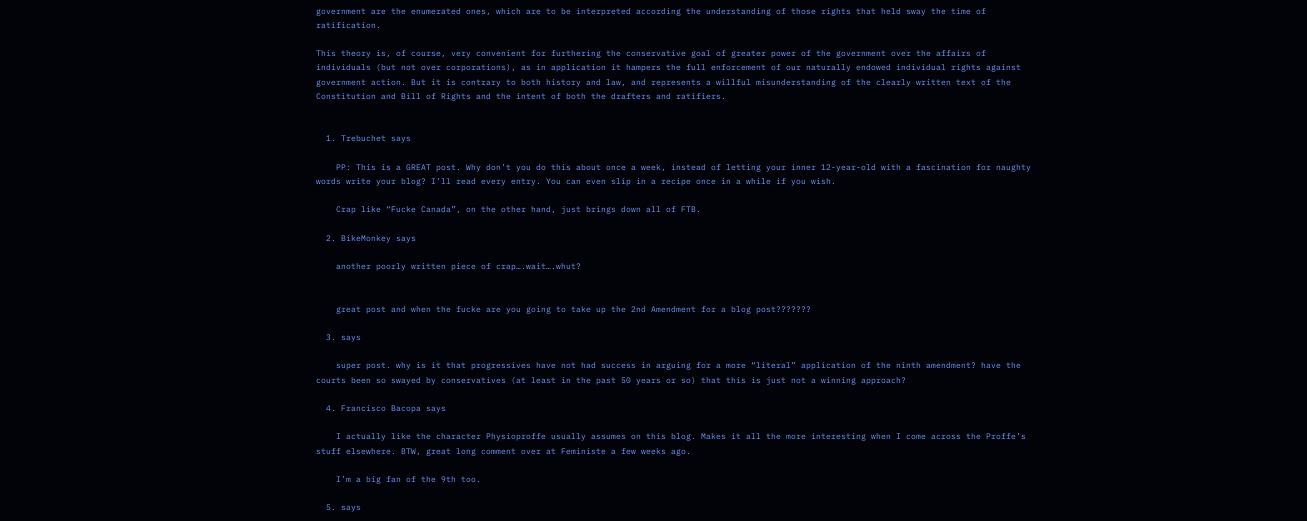government are the enumerated ones, which are to be interpreted according the understanding of those rights that held sway the time of ratification.

This theory is, of course, very convenient for furthering the conservative goal of greater power of the government over the affairs of individuals (but not over corporations), as in application it hampers the full enforcement of our naturally endowed individual rights against government action. But it is contrary to both history and law, and represents a willful misunderstanding of the clearly written text of the Constitution and Bill of Rights and the intent of both the drafters and ratifiers.


  1. Trebuchet says

    PP: This is a GREAT post. Why don’t you do this about once a week, instead of letting your inner 12-year-old with a fascination for naughty words write your blog? I’ll read every entry. You can even slip in a recipe once in a while if you wish.

    Crap like “Fucke Canada”, on the other hand, just brings down all of FTB.

  2. BikeMonkey says

    another poorly written piece of crap….wait….whut?


    great post and when the fucke are you going to take up the 2nd Amendment for a blog post???????

  3. says

    super post. why is it that progressives have not had success in arguing for a more “literal” application of the ninth amendment? have the courts been so swayed by conservatives (at least in the past 50 years or so) that this is just not a winning approach?

  4. Francisco Bacopa says

    I actually like the character Physioproffe usually assumes on this blog. Makes it all the more interesting when I come across the Proffe’s stuff elsewhere. BTW, great long comment over at Feministe a few weeks ago.

    I’m a big fan of the 9th too.

  5. says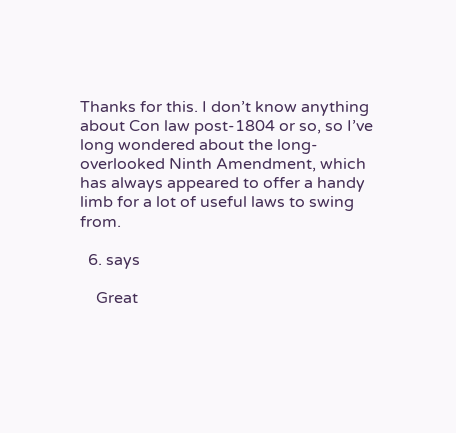Thanks for this. I don’t know anything about Con law post-1804 or so, so I’ve long wondered about the long-overlooked Ninth Amendment, which has always appeared to offer a handy limb for a lot of useful laws to swing from.

  6. says

    Great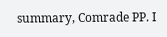summary, Comrade PP. I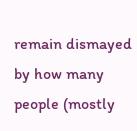remain dismayed by how many people (mostly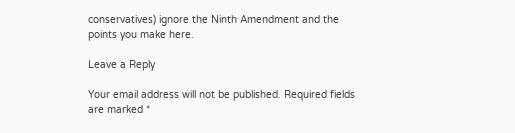conservatives) ignore the Ninth Amendment and the points you make here.

Leave a Reply

Your email address will not be published. Required fields are marked *